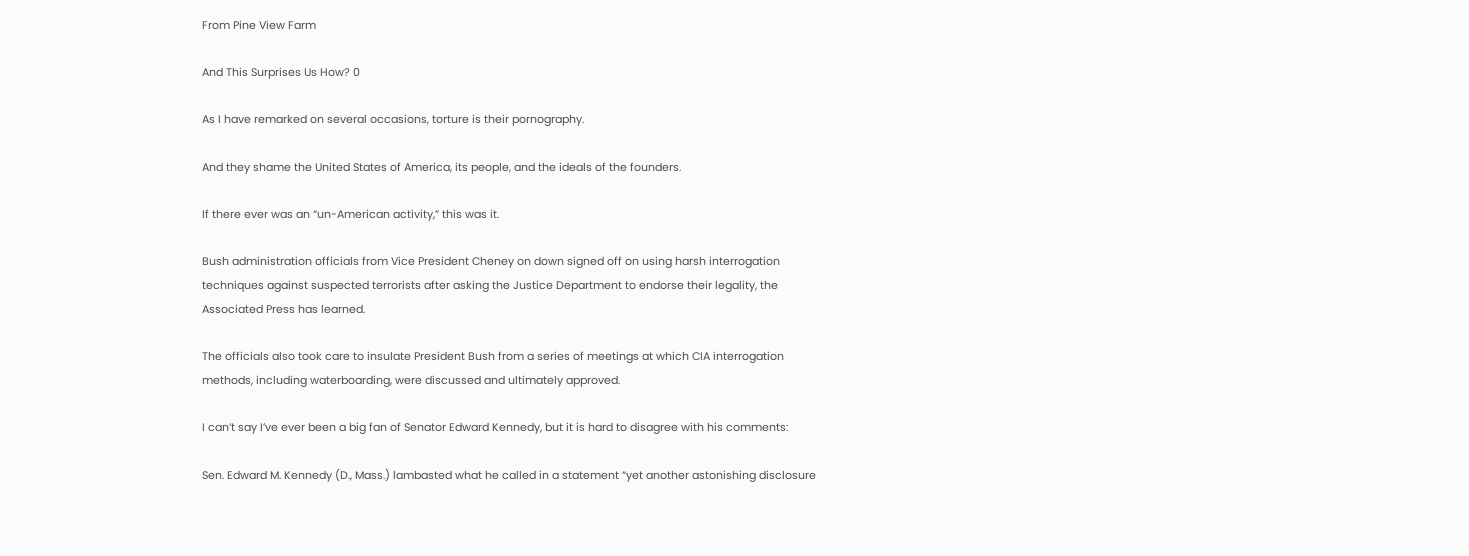From Pine View Farm

And This Surprises Us How? 0

As I have remarked on several occasions, torture is their pornography.

And they shame the United States of America, its people, and the ideals of the founders.

If there ever was an “un-American activity,” this was it.

Bush administration officials from Vice President Cheney on down signed off on using harsh interrogation techniques against suspected terrorists after asking the Justice Department to endorse their legality, the Associated Press has learned.

The officials also took care to insulate President Bush from a series of meetings at which CIA interrogation methods, including waterboarding, were discussed and ultimately approved.

I can’t say I’ve ever been a big fan of Senator Edward Kennedy, but it is hard to disagree with his comments:

Sen. Edward M. Kennedy (D., Mass.) lambasted what he called in a statement “yet another astonishing disclosure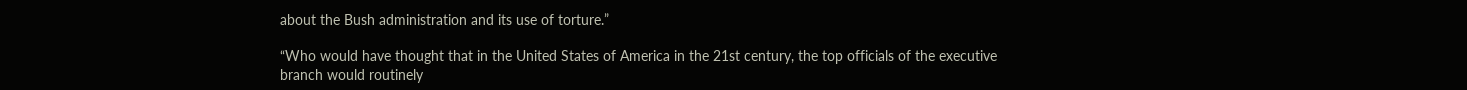about the Bush administration and its use of torture.”

“Who would have thought that in the United States of America in the 21st century, the top officials of the executive branch would routinely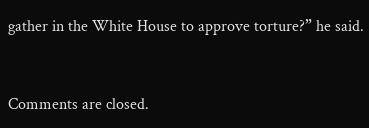gather in the White House to approve torture?” he said.



Comments are closed.